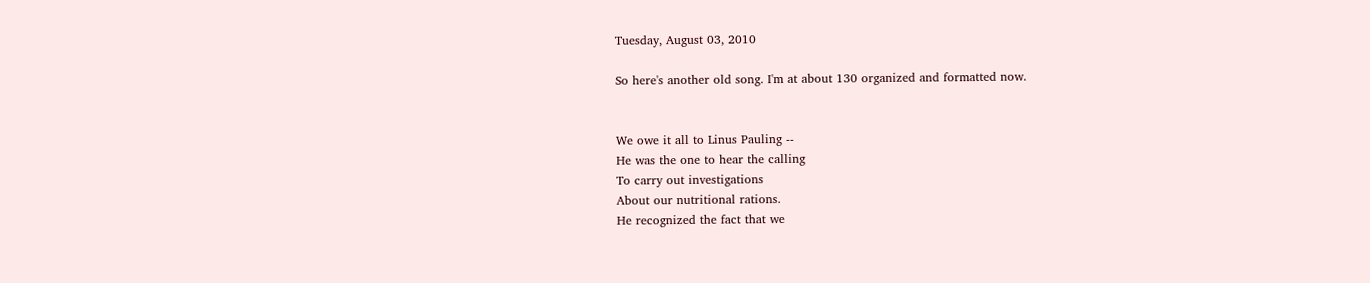Tuesday, August 03, 2010

So here's another old song. I'm at about 130 organized and formatted now.


We owe it all to Linus Pauling --
He was the one to hear the calling
To carry out investigations
About our nutritional rations.
He recognized the fact that we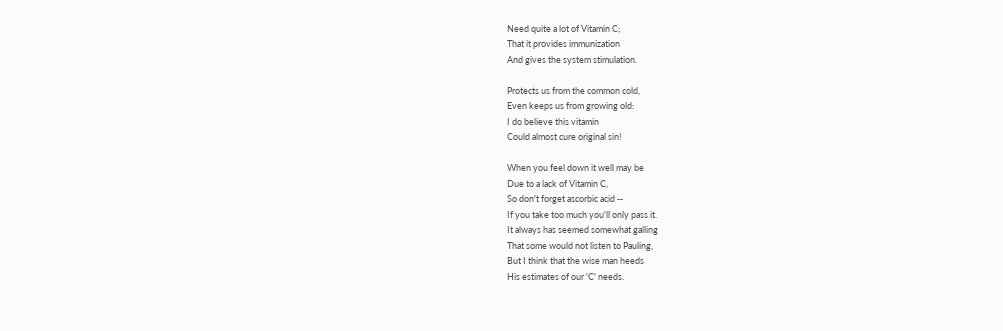Need quite a lot of Vitamin C;
That it provides immunization
And gives the system stimulation.

Protects us from the common cold,
Even keeps us from growing old:
I do believe this vitamin
Could almost cure original sin!

When you feel down it well may be
Due to a lack of Vitamin C,
So don't forget ascorbic acid --
If you take too much you'll only pass it.
It always has seemed somewhat galling
That some would not listen to Pauling,
But I think that the wise man heeds
His estimates of our 'C' needs.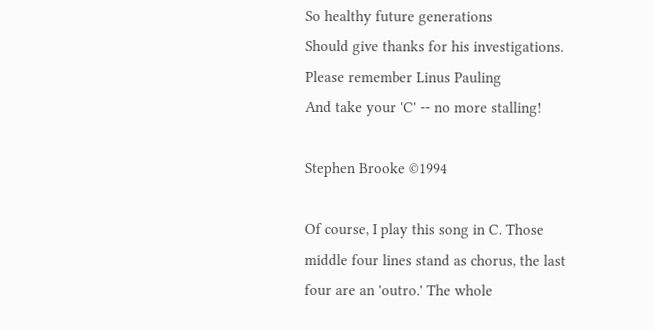So healthy future generations
Should give thanks for his investigations.
Please remember Linus Pauling
And take your 'C' -- no more stalling!

Stephen Brooke ©1994

Of course, I play this song in C. Those middle four lines stand as chorus, the last four are an 'outro.' The whole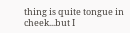thing is quite tongue in cheek...but I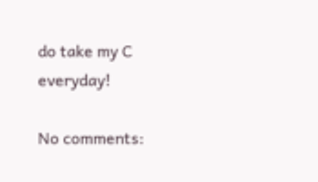do take my C everyday!

No comments: